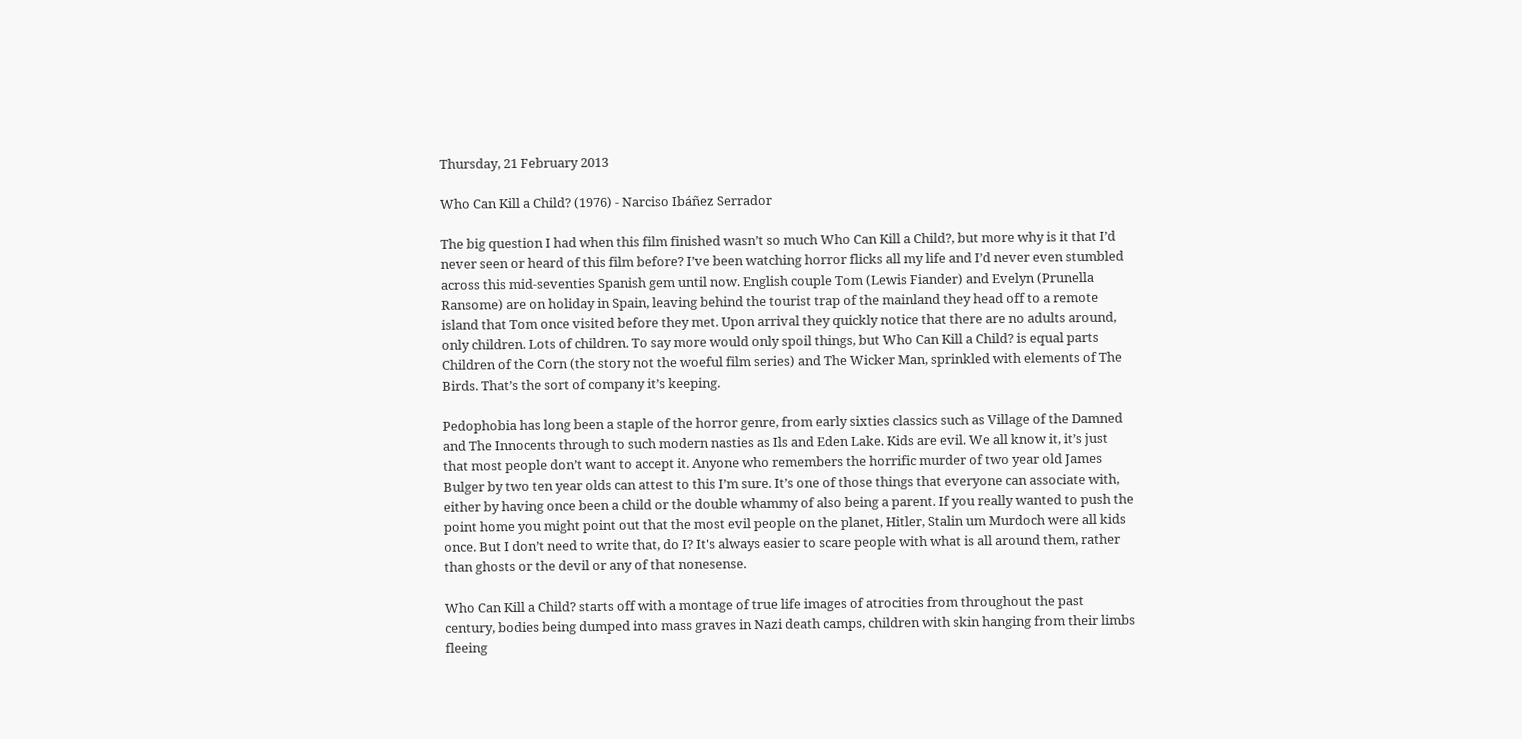Thursday, 21 February 2013

Who Can Kill a Child? (1976) - Narciso Ibáñez Serrador

The big question I had when this film finished wasn’t so much Who Can Kill a Child?, but more why is it that I’d never seen or heard of this film before? I’ve been watching horror flicks all my life and I’d never even stumbled across this mid-seventies Spanish gem until now. English couple Tom (Lewis Fiander) and Evelyn (Prunella Ransome) are on holiday in Spain, leaving behind the tourist trap of the mainland they head off to a remote island that Tom once visited before they met. Upon arrival they quickly notice that there are no adults around, only children. Lots of children. To say more would only spoil things, but Who Can Kill a Child? is equal parts Children of the Corn (the story not the woeful film series) and The Wicker Man, sprinkled with elements of The Birds. That’s the sort of company it’s keeping.

Pedophobia has long been a staple of the horror genre, from early sixties classics such as Village of the Damned and The Innocents through to such modern nasties as Ils and Eden Lake. Kids are evil. We all know it, it’s just that most people don’t want to accept it. Anyone who remembers the horrific murder of two year old James Bulger by two ten year olds can attest to this I’m sure. It’s one of those things that everyone can associate with, either by having once been a child or the double whammy of also being a parent. If you really wanted to push the point home you might point out that the most evil people on the planet, Hitler, Stalin um Murdoch were all kids once. But I don’t need to write that, do I? It's always easier to scare people with what is all around them, rather than ghosts or the devil or any of that nonesense.

Who Can Kill a Child? starts off with a montage of true life images of atrocities from throughout the past century, bodies being dumped into mass graves in Nazi death camps, children with skin hanging from their limbs fleeing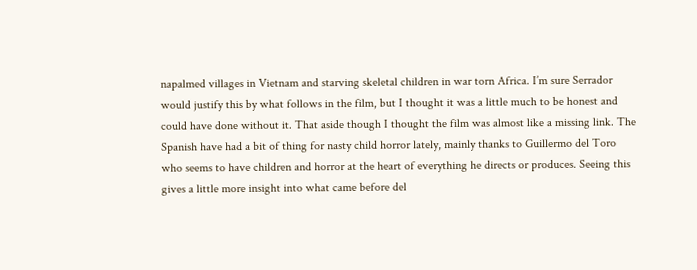napalmed villages in Vietnam and starving skeletal children in war torn Africa. I’m sure Serrador would justify this by what follows in the film, but I thought it was a little much to be honest and could have done without it. That aside though I thought the film was almost like a missing link. The Spanish have had a bit of thing for nasty child horror lately, mainly thanks to Guillermo del Toro who seems to have children and horror at the heart of everything he directs or produces. Seeing this gives a little more insight into what came before del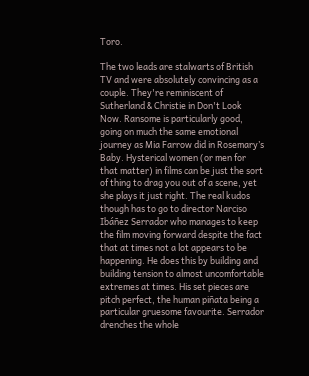Toro.

The two leads are stalwarts of British TV and were absolutely convincing as a couple. They're reminiscent of Sutherland & Christie in Don't Look Now. Ransome is particularly good, going on much the same emotional journey as Mia Farrow did in Rosemary’s Baby. Hysterical women (or men for that matter) in films can be just the sort of thing to drag you out of a scene, yet she plays it just right. The real kudos though has to go to director Narciso Ibáñez Serrador who manages to keep the film moving forward despite the fact that at times not a lot appears to be happening. He does this by building and building tension to almost uncomfortable extremes at times. His set pieces are pitch perfect, the human piñata being a particular gruesome favourite. Serrador drenches the whole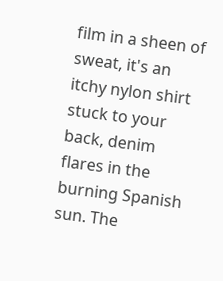film in a sheen of sweat, it's an itchy nylon shirt stuck to your back, denim flares in the burning Spanish sun. The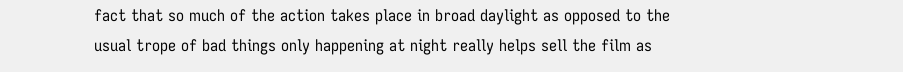fact that so much of the action takes place in broad daylight as opposed to the usual trope of bad things only happening at night really helps sell the film as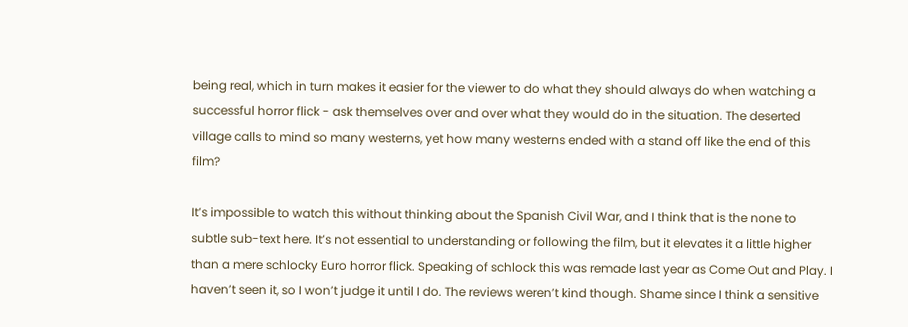being real, which in turn makes it easier for the viewer to do what they should always do when watching a successful horror flick - ask themselves over and over what they would do in the situation. The deserted village calls to mind so many westerns, yet how many westerns ended with a stand off like the end of this film?

It’s impossible to watch this without thinking about the Spanish Civil War, and I think that is the none to subtle sub-text here. It’s not essential to understanding or following the film, but it elevates it a little higher than a mere schlocky Euro horror flick. Speaking of schlock this was remade last year as Come Out and Play. I haven’t seen it, so I won’t judge it until I do. The reviews weren’t kind though. Shame since I think a sensitive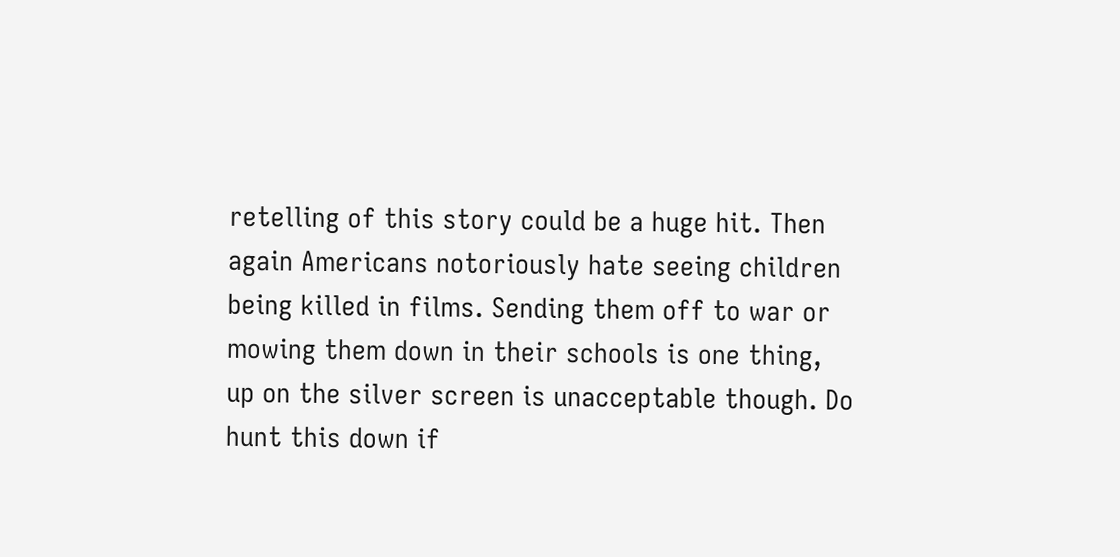retelling of this story could be a huge hit. Then again Americans notoriously hate seeing children being killed in films. Sending them off to war or mowing them down in their schools is one thing, up on the silver screen is unacceptable though. Do hunt this down if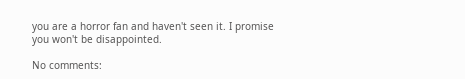you are a horror fan and haven't seen it. I promise you won't be disappointed.

No comments: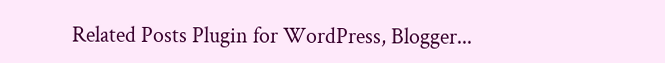Related Posts Plugin for WordPress, Blogger...